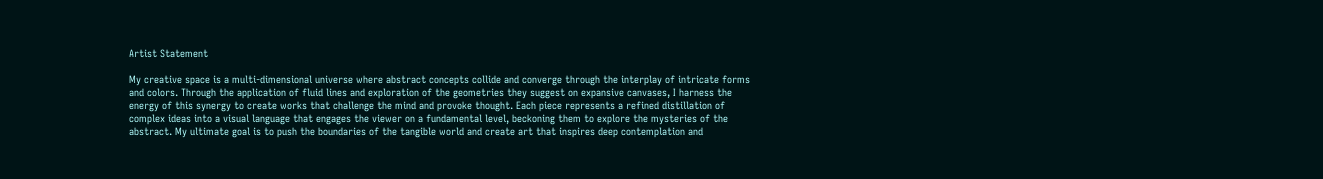Artist Statement

My creative space is a multi-dimensional universe where abstract concepts collide and converge through the interplay of intricate forms and colors. Through the application of fluid lines and exploration of the geometries they suggest on expansive canvases, I harness the energy of this synergy to create works that challenge the mind and provoke thought. Each piece represents a refined distillation of complex ideas into a visual language that engages the viewer on a fundamental level, beckoning them to explore the mysteries of the abstract. My ultimate goal is to push the boundaries of the tangible world and create art that inspires deep contemplation and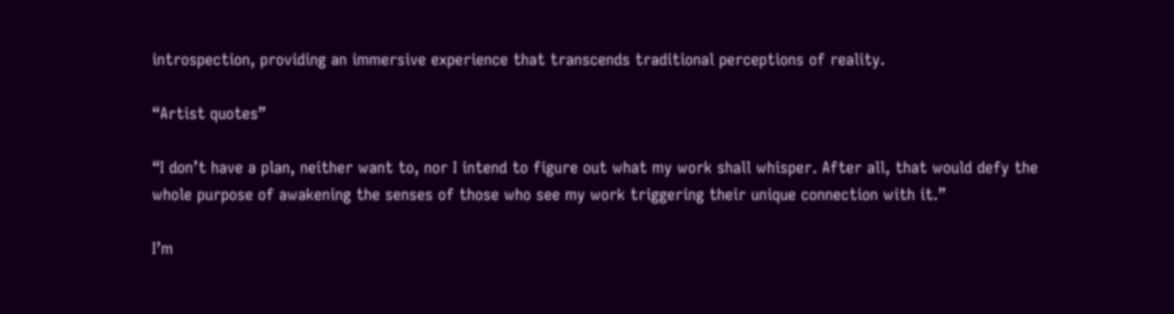introspection, providing an immersive experience that transcends traditional perceptions of reality.

“Artist quotes”

“I don’t have a plan, neither want to, nor I intend to figure out what my work shall whisper. After all, that would defy the whole purpose of awakening the senses of those who see my work triggering their unique connection with it.”

I’m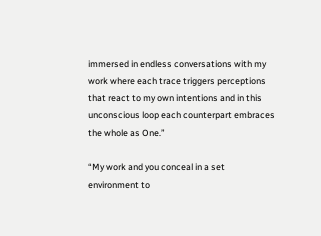immersed in endless conversations with my work where each trace triggers perceptions that react to my own intentions and in this unconscious loop each counterpart embraces the whole as One.”

“My work and you conceal in a set environment to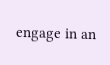engage in an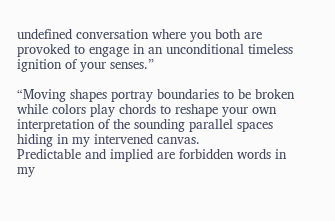undefined conversation where you both are provoked to engage in an unconditional timeless ignition of your senses.”

“Moving shapes portray boundaries to be broken while colors play chords to reshape your own interpretation of the sounding parallel spaces hiding in my intervened canvas.
Predictable and implied are forbidden words in my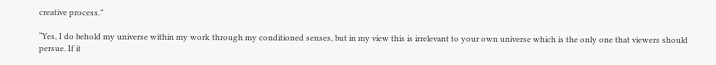creative process.”

“Yes, I do behold my universe within my work through my conditioned senses, but in my view this is irrelevant to your own universe which is the only one that viewers should persue. If it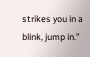strikes you in a blink, jump in.”